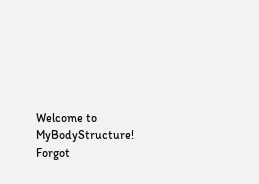Welcome to MyBodyStructure!
Forgot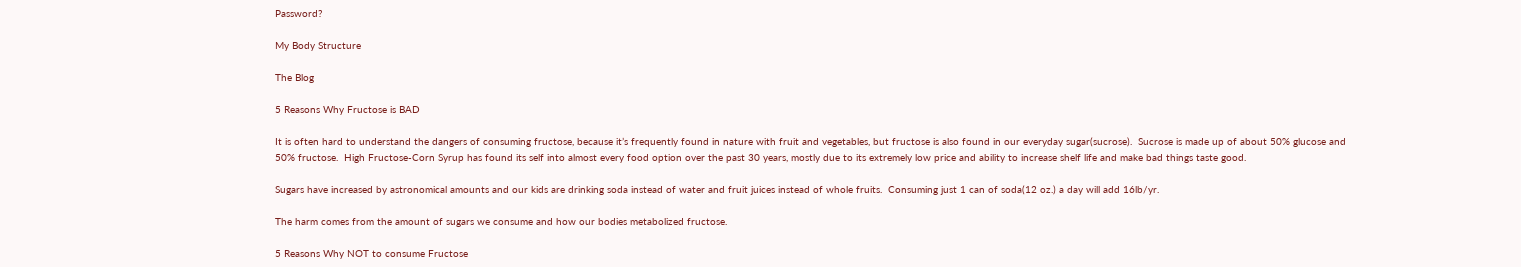Password?

My Body Structure

The Blog

5 Reasons Why Fructose is BAD

It is often hard to understand the dangers of consuming fructose, because it’s frequently found in nature with fruit and vegetables, but fructose is also found in our everyday sugar(sucrose).  Sucrose is made up of about 50% glucose and 50% fructose.  High Fructose-Corn Syrup has found its self into almost every food option over the past 30 years, mostly due to its extremely low price and ability to increase shelf life and make bad things taste good.

Sugars have increased by astronomical amounts and our kids are drinking soda instead of water and fruit juices instead of whole fruits.  Consuming just 1 can of soda(12 oz.) a day will add 16lb/yr.

The harm comes from the amount of sugars we consume and how our bodies metabolized fructose.

5 Reasons Why NOT to consume Fructose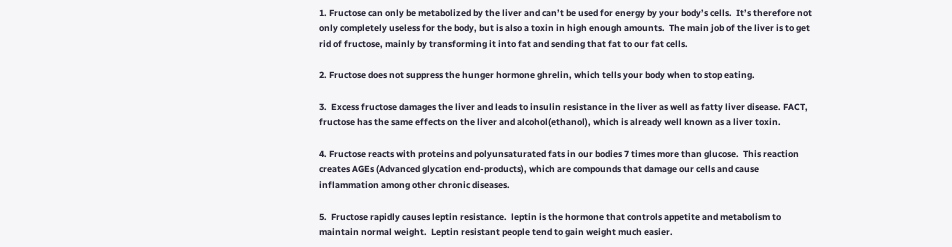1. Fructose can only be metabolized by the liver and can’t be used for energy by your body’s cells.  It’s therefore not only completely useless for the body, but is also a toxin in high enough amounts.  The main job of the liver is to get rid of fructose, mainly by transforming it into fat and sending that fat to our fat cells.

2. Fructose does not suppress the hunger hormone ghrelin, which tells your body when to stop eating.

3.  Excess fructose damages the liver and leads to insulin resistance in the liver as well as fatty liver disease. FACT, fructose has the same effects on the liver and alcohol(ethanol), which is already well known as a liver toxin.

4. Fructose reacts with proteins and polyunsaturated fats in our bodies 7 times more than glucose.  This reaction creates AGEs (Advanced glycation end-products), which are compounds that damage our cells and cause inflammation among other chronic diseases.

5.  Fructose rapidly causes leptin resistance.  leptin is the hormone that controls appetite and metabolism to maintain normal weight.  Leptin resistant people tend to gain weight much easier.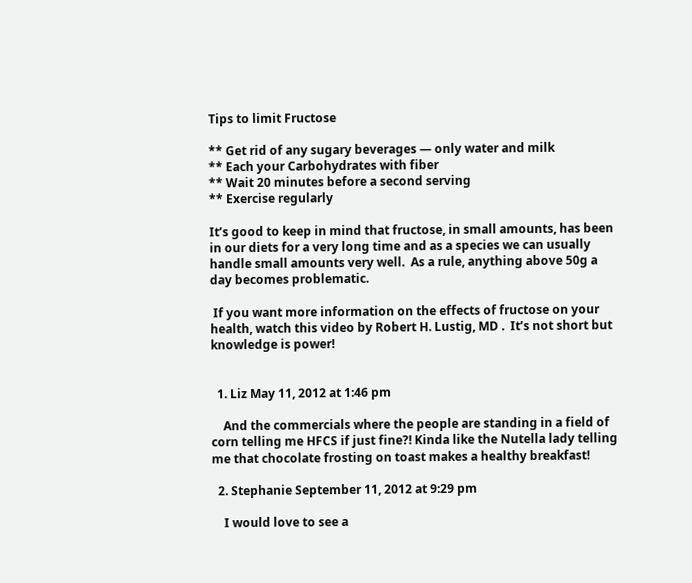Tips to limit Fructose

** Get rid of any sugary beverages — only water and milk
** Each your Carbohydrates with fiber
** Wait 20 minutes before a second serving
** Exercise regularly

It’s good to keep in mind that fructose, in small amounts, has been in our diets for a very long time and as a species we can usually handle small amounts very well.  As a rule, anything above 50g a day becomes problematic.

 If you want more information on the effects of fructose on your health, watch this video by Robert H. Lustig, MD .  It’s not short but knowledge is power!


  1. Liz May 11, 2012 at 1:46 pm

    And the commercials where the people are standing in a field of corn telling me HFCS if just fine?! Kinda like the Nutella lady telling me that chocolate frosting on toast makes a healthy breakfast!

  2. Stephanie September 11, 2012 at 9:29 pm

    I would love to see a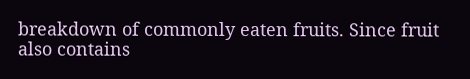breakdown of commonly eaten fruits. Since fruit also contains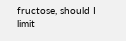fructose, should I limit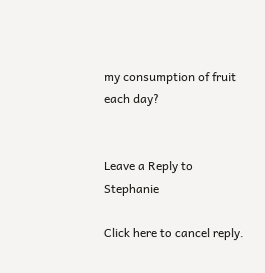my consumption of fruit each day?


Leave a Reply to Stephanie

Click here to cancel reply.